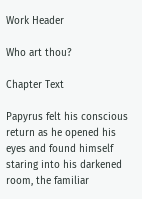Work Header

Who art thou?

Chapter Text

Papyrus felt his conscious return as he opened his eyes and found himself staring into his darkened room, the familiar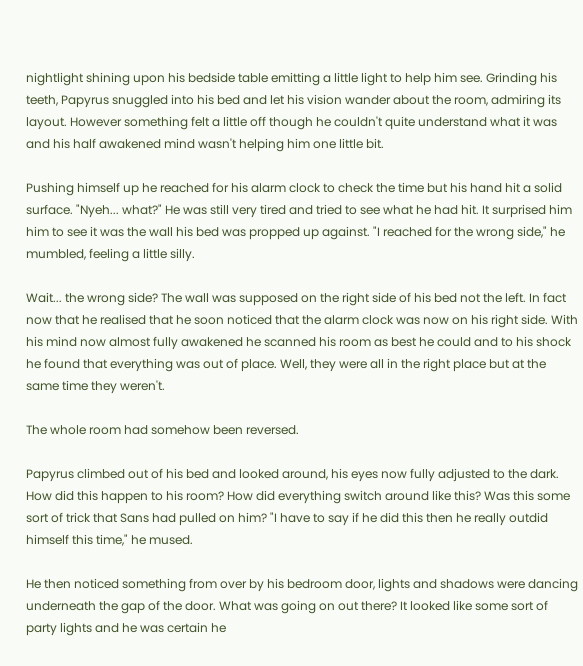nightlight shining upon his bedside table emitting a little light to help him see. Grinding his teeth, Papyrus snuggled into his bed and let his vision wander about the room, admiring its layout. However something felt a little off though he couldn't quite understand what it was and his half awakened mind wasn't helping him one little bit.

Pushing himself up he reached for his alarm clock to check the time but his hand hit a solid surface. "Nyeh... what?" He was still very tired and tried to see what he had hit. It surprised him him to see it was the wall his bed was propped up against. "I reached for the wrong side," he mumbled, feeling a little silly.

Wait... the wrong side? The wall was supposed on the right side of his bed not the left. In fact now that he realised that he soon noticed that the alarm clock was now on his right side. With his mind now almost fully awakened he scanned his room as best he could and to his shock he found that everything was out of place. Well, they were all in the right place but at the same time they weren't.

The whole room had somehow been reversed.

Papyrus climbed out of his bed and looked around, his eyes now fully adjusted to the dark. How did this happen to his room? How did everything switch around like this? Was this some sort of trick that Sans had pulled on him? "I have to say if he did this then he really outdid himself this time," he mused.

He then noticed something from over by his bedroom door, lights and shadows were dancing underneath the gap of the door. What was going on out there? It looked like some sort of party lights and he was certain he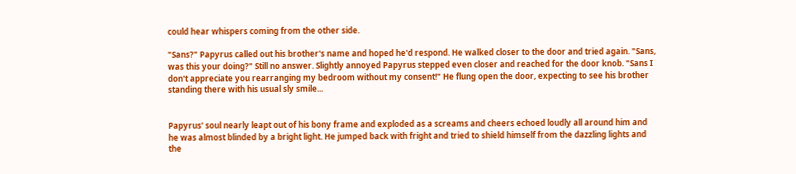could hear whispers coming from the other side.

"Sans?" Papyrus called out his brother's name and hoped he'd respond. He walked closer to the door and tried again. "Sans, was this your doing?" Still no answer. Slightly annoyed Papyrus stepped even closer and reached for the door knob. "Sans I don't appreciate you rearranging my bedroom without my consent!" He flung open the door, expecting to see his brother standing there with his usual sly smile...


Papyrus' soul nearly leapt out of his bony frame and exploded as a screams and cheers echoed loudly all around him and he was almost blinded by a bright light. He jumped back with fright and tried to shield himself from the dazzling lights and the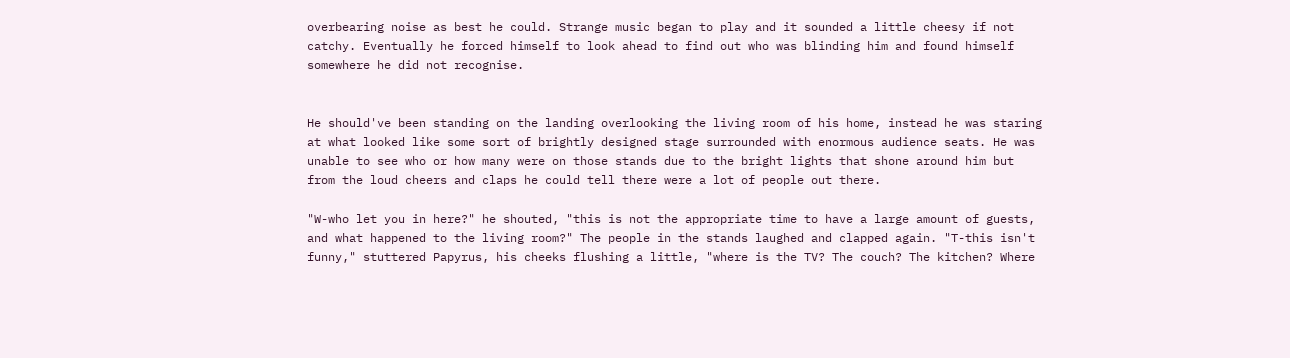overbearing noise as best he could. Strange music began to play and it sounded a little cheesy if not catchy. Eventually he forced himself to look ahead to find out who was blinding him and found himself somewhere he did not recognise.


He should've been standing on the landing overlooking the living room of his home, instead he was staring at what looked like some sort of brightly designed stage surrounded with enormous audience seats. He was unable to see who or how many were on those stands due to the bright lights that shone around him but from the loud cheers and claps he could tell there were a lot of people out there.

"W-who let you in here?" he shouted, "this is not the appropriate time to have a large amount of guests, and what happened to the living room?" The people in the stands laughed and clapped again. "T-this isn't funny," stuttered Papyrus, his cheeks flushing a little, "where is the TV? The couch? The kitchen? Where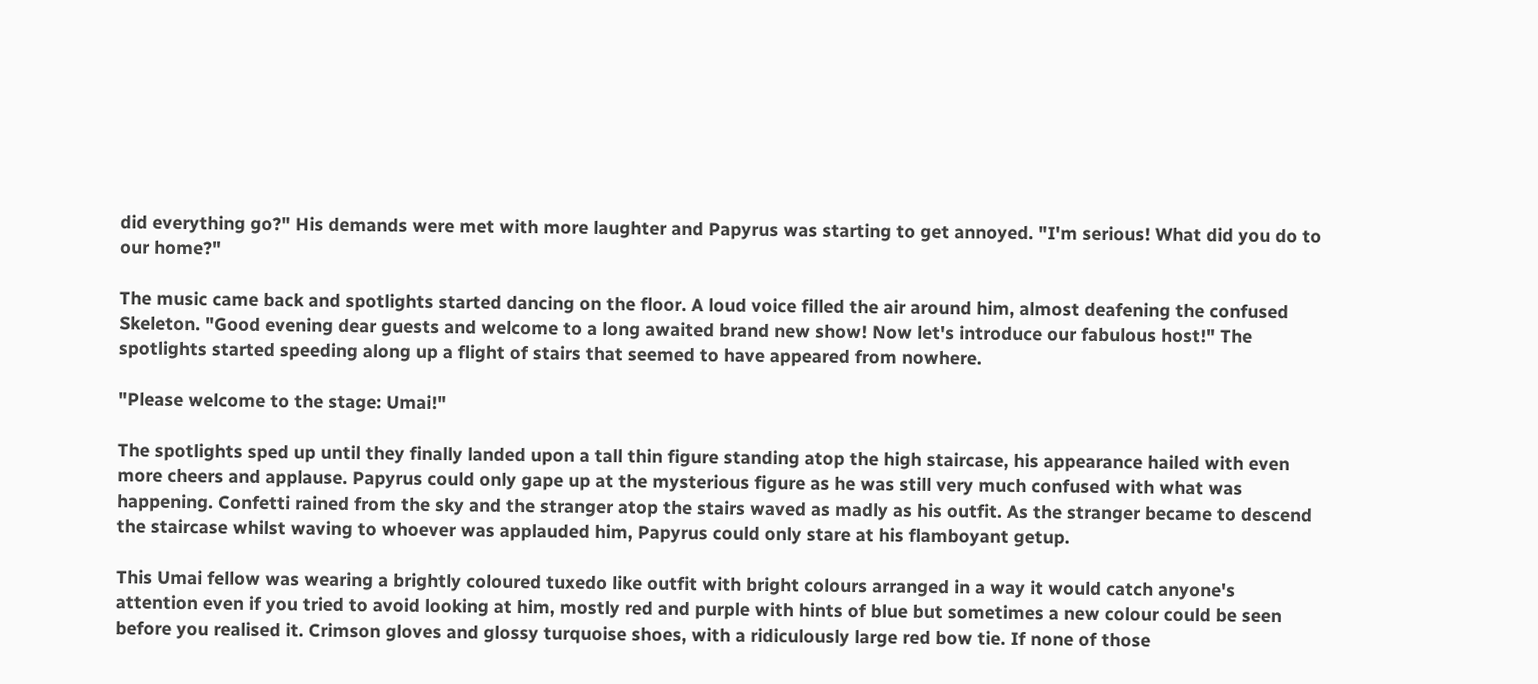did everything go?" His demands were met with more laughter and Papyrus was starting to get annoyed. "I'm serious! What did you do to our home?"

The music came back and spotlights started dancing on the floor. A loud voice filled the air around him, almost deafening the confused Skeleton. "Good evening dear guests and welcome to a long awaited brand new show! Now let's introduce our fabulous host!" The spotlights started speeding along up a flight of stairs that seemed to have appeared from nowhere.

"Please welcome to the stage: Umai!"

The spotlights sped up until they finally landed upon a tall thin figure standing atop the high staircase, his appearance hailed with even more cheers and applause. Papyrus could only gape up at the mysterious figure as he was still very much confused with what was happening. Confetti rained from the sky and the stranger atop the stairs waved as madly as his outfit. As the stranger became to descend the staircase whilst waving to whoever was applauded him, Papyrus could only stare at his flamboyant getup.

This Umai fellow was wearing a brightly coloured tuxedo like outfit with bright colours arranged in a way it would catch anyone's attention even if you tried to avoid looking at him, mostly red and purple with hints of blue but sometimes a new colour could be seen before you realised it. Crimson gloves and glossy turquoise shoes, with a ridiculously large red bow tie. If none of those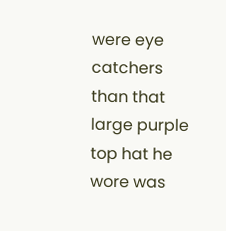were eye catchers than that large purple top hat he wore was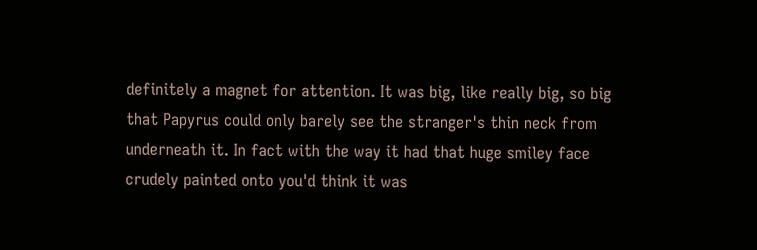definitely a magnet for attention. It was big, like really big, so big that Papyrus could only barely see the stranger's thin neck from underneath it. In fact with the way it had that huge smiley face crudely painted onto you'd think it was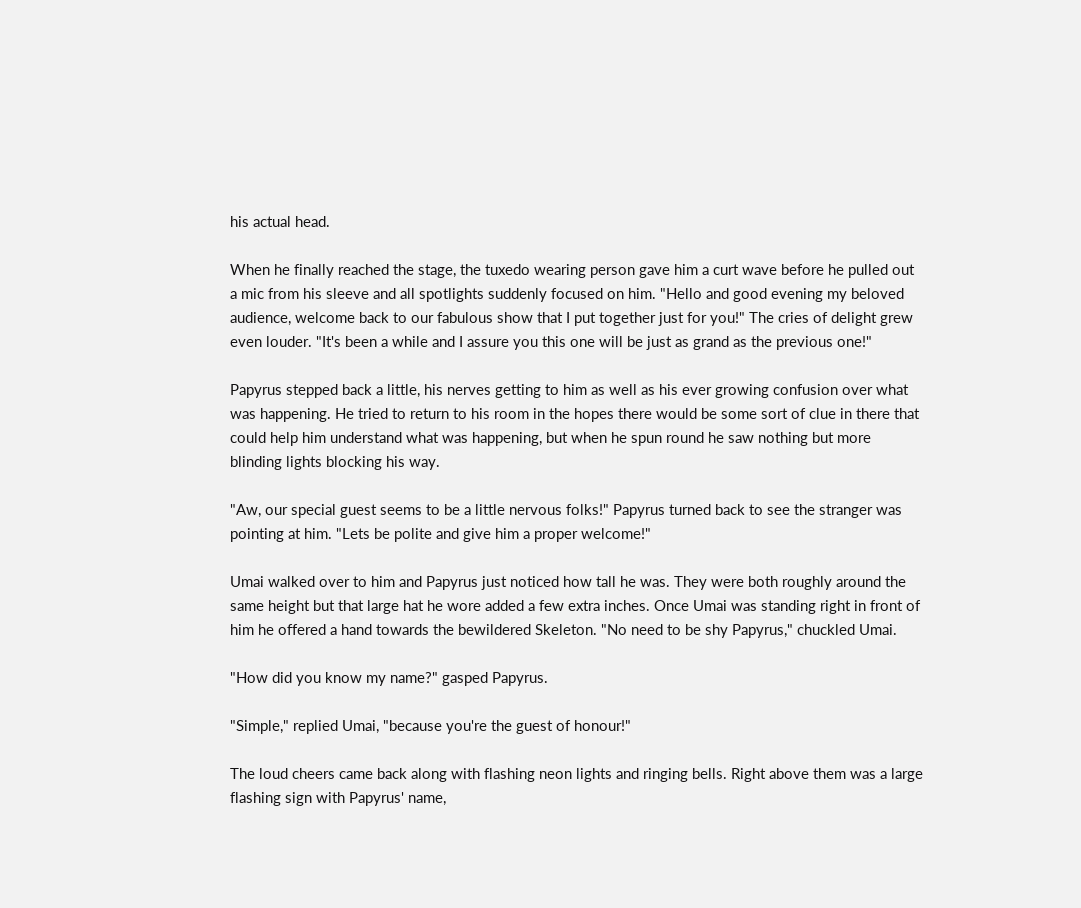his actual head.

When he finally reached the stage, the tuxedo wearing person gave him a curt wave before he pulled out a mic from his sleeve and all spotlights suddenly focused on him. "Hello and good evening my beloved audience, welcome back to our fabulous show that I put together just for you!" The cries of delight grew even louder. "It's been a while and I assure you this one will be just as grand as the previous one!"

Papyrus stepped back a little, his nerves getting to him as well as his ever growing confusion over what was happening. He tried to return to his room in the hopes there would be some sort of clue in there that could help him understand what was happening, but when he spun round he saw nothing but more blinding lights blocking his way.

"Aw, our special guest seems to be a little nervous folks!" Papyrus turned back to see the stranger was pointing at him. "Lets be polite and give him a proper welcome!"

Umai walked over to him and Papyrus just noticed how tall he was. They were both roughly around the same height but that large hat he wore added a few extra inches. Once Umai was standing right in front of him he offered a hand towards the bewildered Skeleton. "No need to be shy Papyrus," chuckled Umai.

"How did you know my name?" gasped Papyrus.

"Simple," replied Umai, "because you're the guest of honour!"

The loud cheers came back along with flashing neon lights and ringing bells. Right above them was a large flashing sign with Papyrus' name,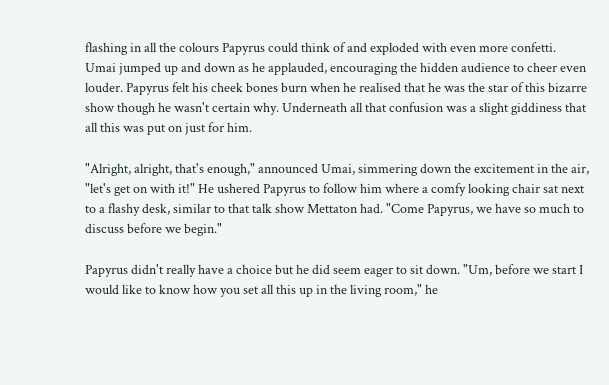flashing in all the colours Papyrus could think of and exploded with even more confetti. Umai jumped up and down as he applauded, encouraging the hidden audience to cheer even louder. Papyrus felt his cheek bones burn when he realised that he was the star of this bizarre show though he wasn't certain why. Underneath all that confusion was a slight giddiness that all this was put on just for him.

"Alright, alright, that's enough," announced Umai, simmering down the excitement in the air, "let's get on with it!" He ushered Papyrus to follow him where a comfy looking chair sat next to a flashy desk, similar to that talk show Mettaton had. "Come Papyrus, we have so much to discuss before we begin."

Papyrus didn't really have a choice but he did seem eager to sit down. "Um, before we start I would like to know how you set all this up in the living room," he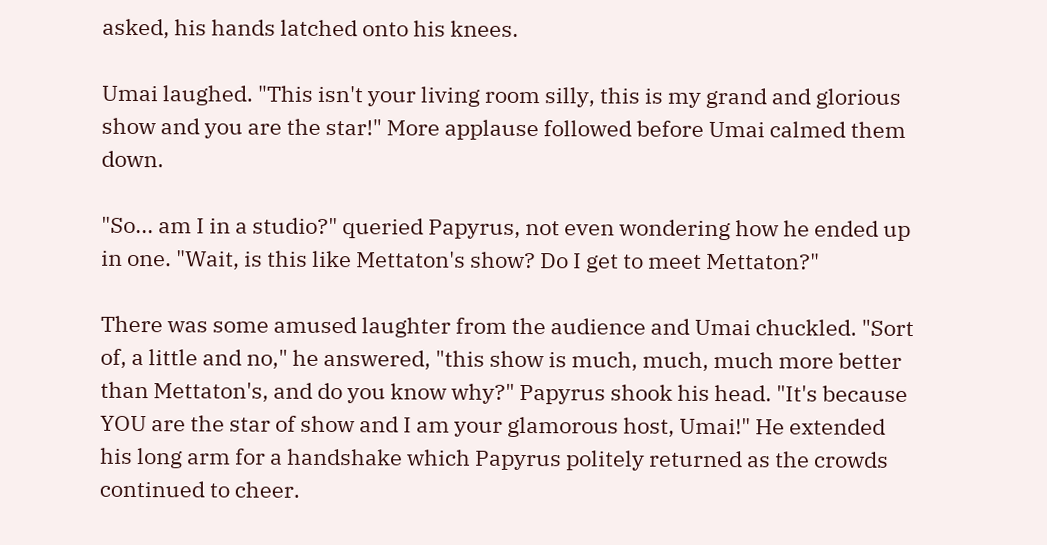asked, his hands latched onto his knees.

Umai laughed. "This isn't your living room silly, this is my grand and glorious show and you are the star!" More applause followed before Umai calmed them down.

"So... am I in a studio?" queried Papyrus, not even wondering how he ended up in one. "Wait, is this like Mettaton's show? Do I get to meet Mettaton?"

There was some amused laughter from the audience and Umai chuckled. "Sort of, a little and no," he answered, "this show is much, much, much more better than Mettaton's, and do you know why?" Papyrus shook his head. "It's because YOU are the star of show and I am your glamorous host, Umai!" He extended his long arm for a handshake which Papyrus politely returned as the crowds continued to cheer.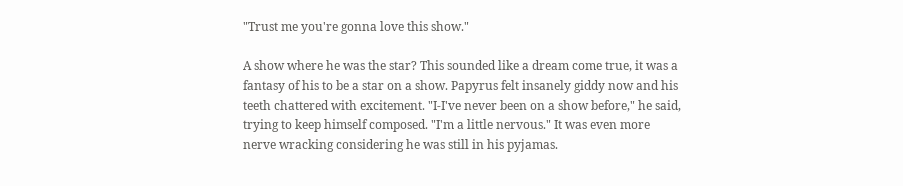"Trust me you're gonna love this show."

A show where he was the star? This sounded like a dream come true, it was a fantasy of his to be a star on a show. Papyrus felt insanely giddy now and his teeth chattered with excitement. "I-I've never been on a show before," he said, trying to keep himself composed. "I'm a little nervous." It was even more nerve wracking considering he was still in his pyjamas.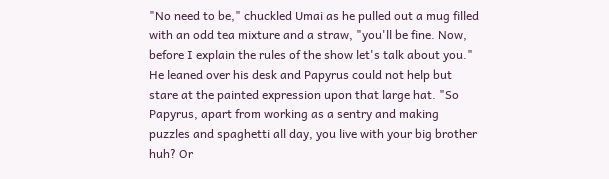"No need to be," chuckled Umai as he pulled out a mug filled with an odd tea mixture and a straw, "you'll be fine. Now, before I explain the rules of the show let's talk about you." He leaned over his desk and Papyrus could not help but stare at the painted expression upon that large hat. "So Papyrus, apart from working as a sentry and making puzzles and spaghetti all day, you live with your big brother huh? Or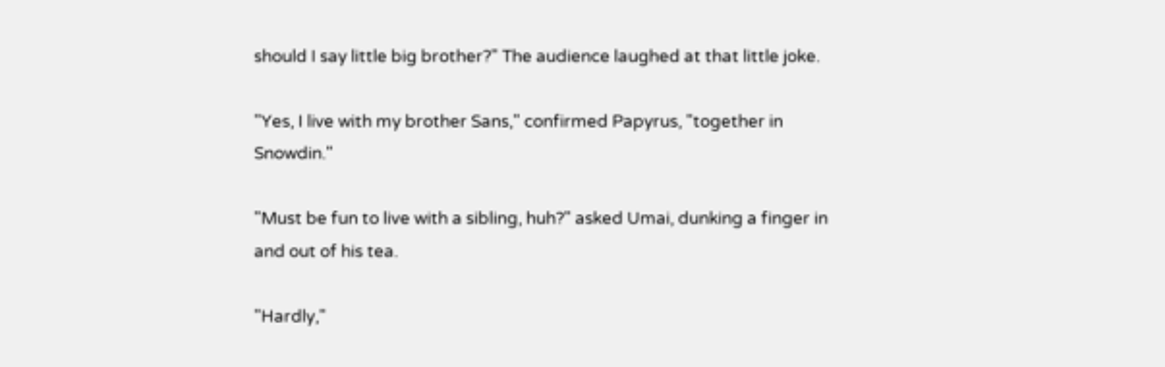should I say little big brother?" The audience laughed at that little joke.

"Yes, I live with my brother Sans," confirmed Papyrus, "together in Snowdin."

"Must be fun to live with a sibling, huh?" asked Umai, dunking a finger in and out of his tea.

"Hardly,"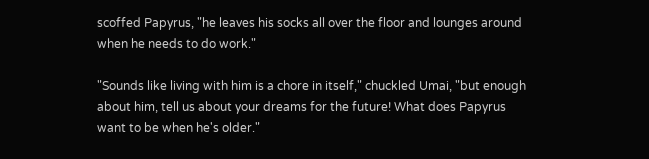scoffed Papyrus, "he leaves his socks all over the floor and lounges around when he needs to do work."

"Sounds like living with him is a chore in itself," chuckled Umai, "but enough about him, tell us about your dreams for the future! What does Papyrus want to be when he's older."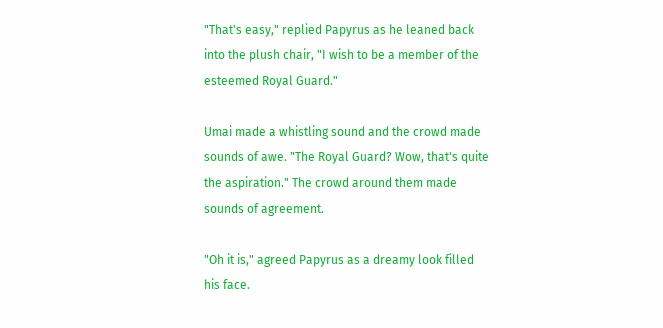"That's easy," replied Papyrus as he leaned back into the plush chair, "I wish to be a member of the esteemed Royal Guard."

Umai made a whistling sound and the crowd made sounds of awe. "The Royal Guard? Wow, that's quite the aspiration." The crowd around them made sounds of agreement.

"Oh it is," agreed Papyrus as a dreamy look filled his face.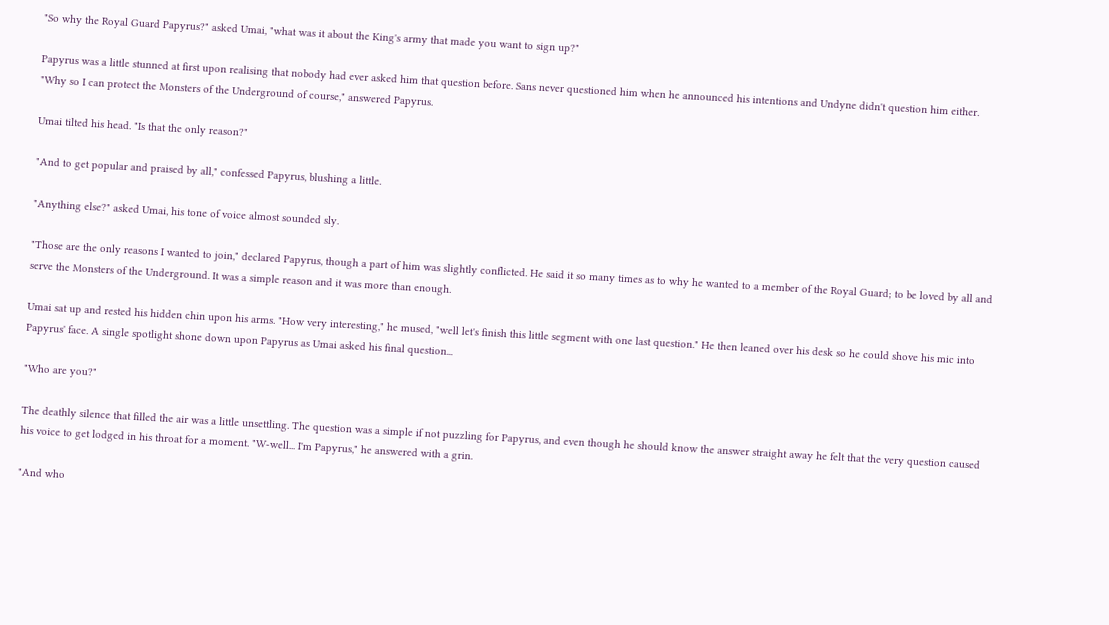"So why the Royal Guard Papyrus?" asked Umai, "what was it about the King's army that made you want to sign up?"

Papyrus was a little stunned at first upon realising that nobody had ever asked him that question before. Sans never questioned him when he announced his intentions and Undyne didn't question him either. "Why so I can protect the Monsters of the Underground of course," answered Papyrus.

Umai tilted his head. "Is that the only reason?"

"And to get popular and praised by all," confessed Papyrus, blushing a little.

"Anything else?" asked Umai, his tone of voice almost sounded sly.

"Those are the only reasons I wanted to join," declared Papyrus, though a part of him was slightly conflicted. He said it so many times as to why he wanted to a member of the Royal Guard; to be loved by all and serve the Monsters of the Underground. It was a simple reason and it was more than enough.

Umai sat up and rested his hidden chin upon his arms. "How very interesting," he mused, "well let's finish this little segment with one last question." He then leaned over his desk so he could shove his mic into Papyrus' face. A single spotlight shone down upon Papyrus as Umai asked his final question...

"Who are you?"

The deathly silence that filled the air was a little unsettling. The question was a simple if not puzzling for Papyrus, and even though he should know the answer straight away he felt that the very question caused his voice to get lodged in his throat for a moment. "W-well... I'm Papyrus," he answered with a grin.

"And who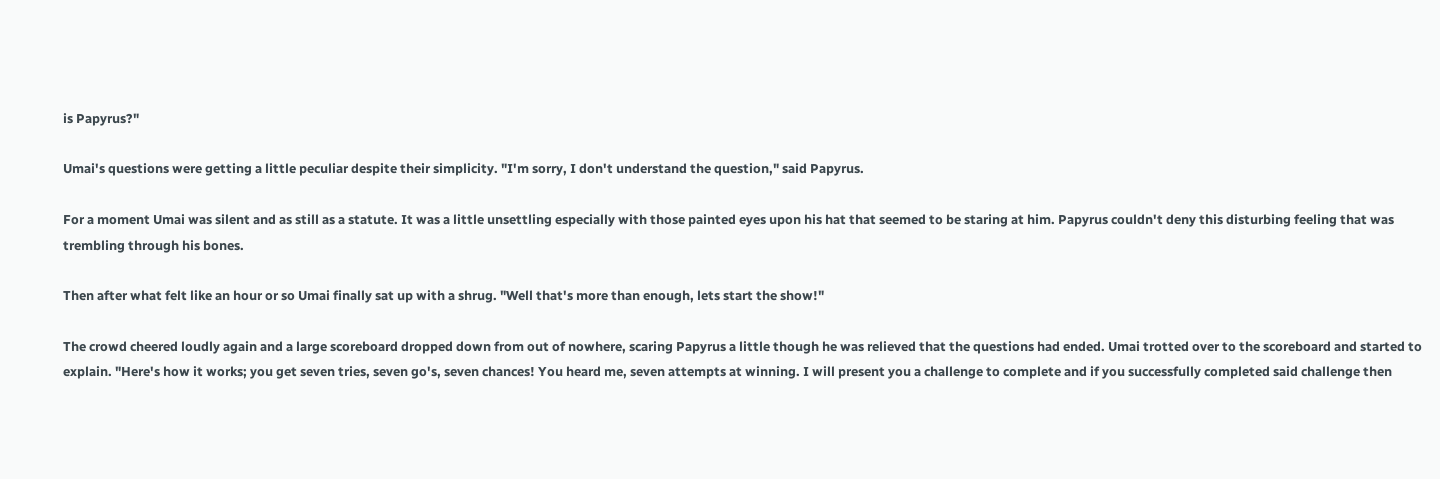is Papyrus?"

Umai's questions were getting a little peculiar despite their simplicity. "I'm sorry, I don't understand the question," said Papyrus.

For a moment Umai was silent and as still as a statute. It was a little unsettling especially with those painted eyes upon his hat that seemed to be staring at him. Papyrus couldn't deny this disturbing feeling that was trembling through his bones.

Then after what felt like an hour or so Umai finally sat up with a shrug. "Well that's more than enough, lets start the show!"

The crowd cheered loudly again and a large scoreboard dropped down from out of nowhere, scaring Papyrus a little though he was relieved that the questions had ended. Umai trotted over to the scoreboard and started to explain. "Here's how it works; you get seven tries, seven go's, seven chances! You heard me, seven attempts at winning. I will present you a challenge to complete and if you successfully completed said challenge then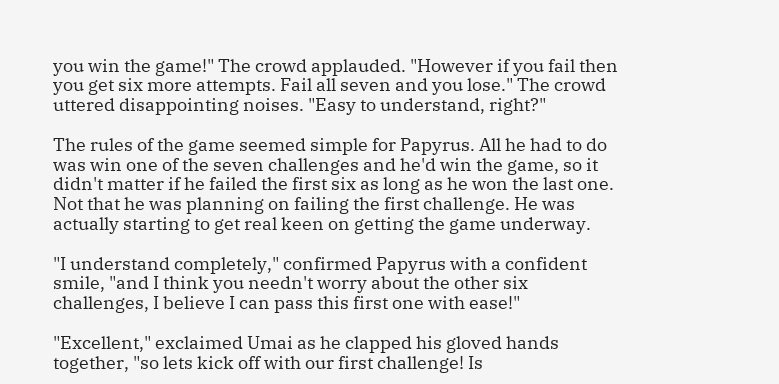you win the game!" The crowd applauded. "However if you fail then you get six more attempts. Fail all seven and you lose." The crowd uttered disappointing noises. "Easy to understand, right?"

The rules of the game seemed simple for Papyrus. All he had to do was win one of the seven challenges and he'd win the game, so it didn't matter if he failed the first six as long as he won the last one. Not that he was planning on failing the first challenge. He was actually starting to get real keen on getting the game underway.

"I understand completely," confirmed Papyrus with a confident smile, "and I think you needn't worry about the other six challenges, I believe I can pass this first one with ease!"

"Excellent," exclaimed Umai as he clapped his gloved hands together, "so lets kick off with our first challenge! Is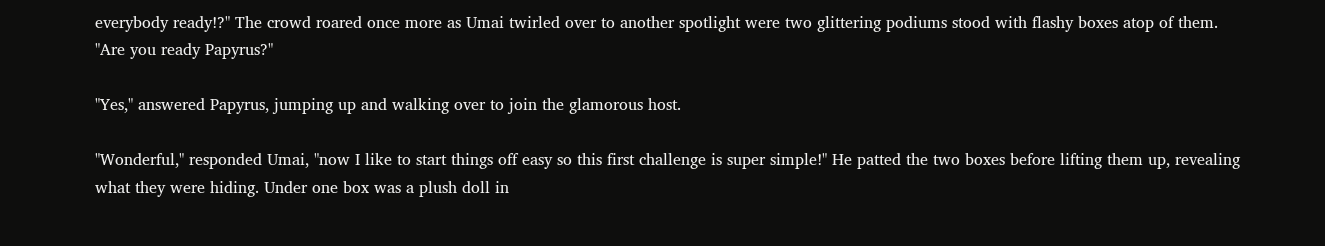everybody ready!?" The crowd roared once more as Umai twirled over to another spotlight were two glittering podiums stood with flashy boxes atop of them. "Are you ready Papyrus?"

"Yes," answered Papyrus, jumping up and walking over to join the glamorous host.

"Wonderful," responded Umai, "now I like to start things off easy so this first challenge is super simple!" He patted the two boxes before lifting them up, revealing what they were hiding. Under one box was a plush doll in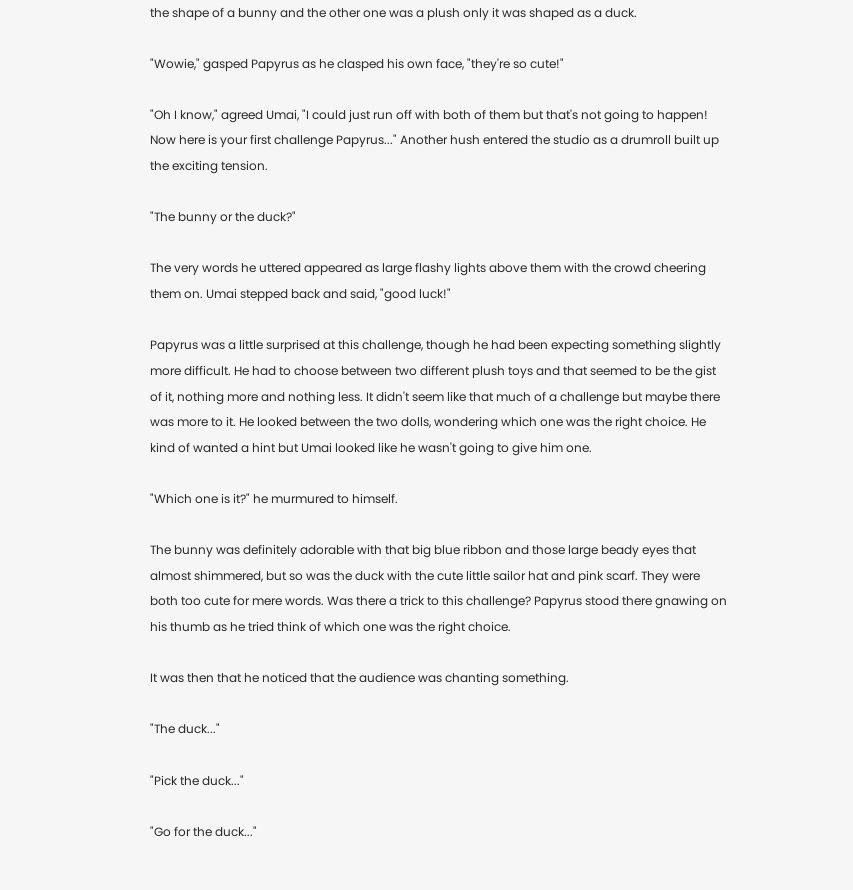the shape of a bunny and the other one was a plush only it was shaped as a duck.

"Wowie," gasped Papyrus as he clasped his own face, "they're so cute!"

"Oh I know," agreed Umai, "I could just run off with both of them but that's not going to happen! Now here is your first challenge Papyrus..." Another hush entered the studio as a drumroll built up the exciting tension.

"The bunny or the duck?"

The very words he uttered appeared as large flashy lights above them with the crowd cheering them on. Umai stepped back and said, "good luck!"

Papyrus was a little surprised at this challenge, though he had been expecting something slightly more difficult. He had to choose between two different plush toys and that seemed to be the gist of it, nothing more and nothing less. It didn't seem like that much of a challenge but maybe there was more to it. He looked between the two dolls, wondering which one was the right choice. He kind of wanted a hint but Umai looked like he wasn't going to give him one.

"Which one is it?" he murmured to himself.

The bunny was definitely adorable with that big blue ribbon and those large beady eyes that almost shimmered, but so was the duck with the cute little sailor hat and pink scarf. They were both too cute for mere words. Was there a trick to this challenge? Papyrus stood there gnawing on his thumb as he tried think of which one was the right choice.

It was then that he noticed that the audience was chanting something.

"The duck..."

"Pick the duck..."

"Go for the duck..."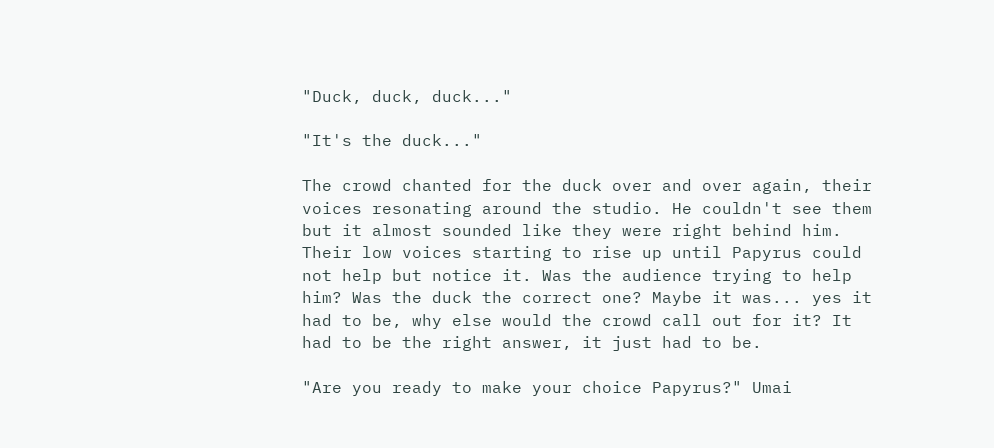"Duck, duck, duck..."

"It's the duck..."

The crowd chanted for the duck over and over again, their voices resonating around the studio. He couldn't see them but it almost sounded like they were right behind him. Their low voices starting to rise up until Papyrus could not help but notice it. Was the audience trying to help him? Was the duck the correct one? Maybe it was... yes it had to be, why else would the crowd call out for it? It had to be the right answer, it just had to be.

"Are you ready to make your choice Papyrus?" Umai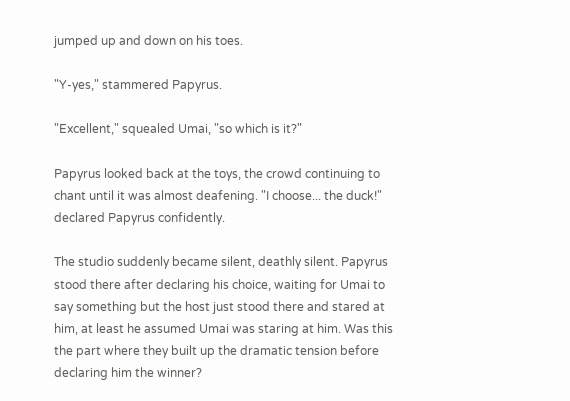jumped up and down on his toes.

"Y-yes," stammered Papyrus.

"Excellent," squealed Umai, "so which is it?"

Papyrus looked back at the toys, the crowd continuing to chant until it was almost deafening. "I choose... the duck!" declared Papyrus confidently.

The studio suddenly became silent, deathly silent. Papyrus stood there after declaring his choice, waiting for Umai to say something but the host just stood there and stared at him, at least he assumed Umai was staring at him. Was this the part where they built up the dramatic tension before declaring him the winner?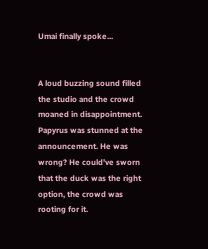Umai finally spoke...


A loud buzzing sound filled the studio and the crowd moaned in disappointment. Papyrus was stunned at the announcement. He was wrong? He could've sworn that the duck was the right option, the crowd was rooting for it.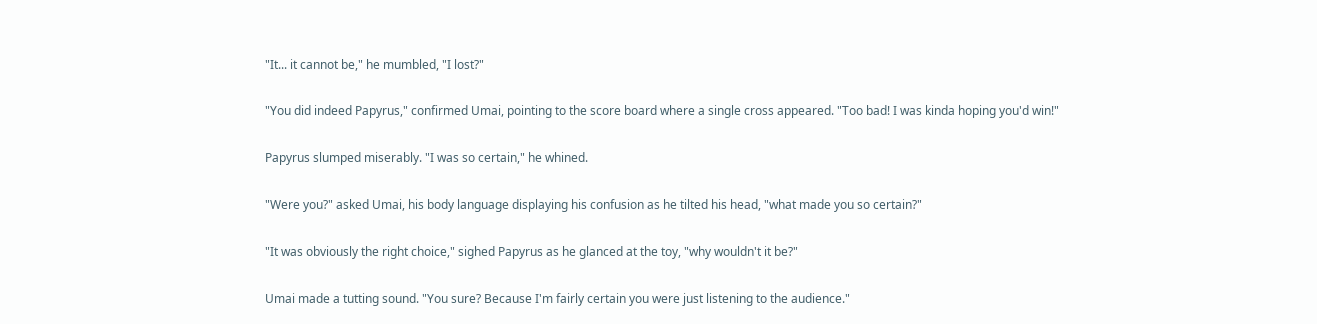"It... it cannot be," he mumbled, "I lost?"

"You did indeed Papyrus," confirmed Umai, pointing to the score board where a single cross appeared. "Too bad! I was kinda hoping you'd win!"

Papyrus slumped miserably. "I was so certain," he whined.

"Were you?" asked Umai, his body language displaying his confusion as he tilted his head, "what made you so certain?"

"It was obviously the right choice," sighed Papyrus as he glanced at the toy, "why wouldn't it be?"

Umai made a tutting sound. "You sure? Because I'm fairly certain you were just listening to the audience."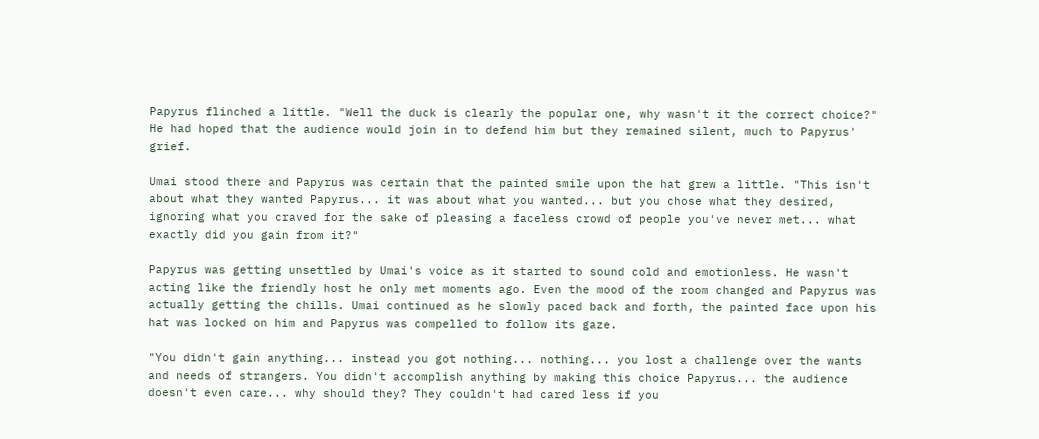Papyrus flinched a little. "Well the duck is clearly the popular one, why wasn't it the correct choice?" He had hoped that the audience would join in to defend him but they remained silent, much to Papyrus' grief.

Umai stood there and Papyrus was certain that the painted smile upon the hat grew a little. "This isn't about what they wanted Papyrus... it was about what you wanted... but you chose what they desired, ignoring what you craved for the sake of pleasing a faceless crowd of people you've never met... what exactly did you gain from it?"

Papyrus was getting unsettled by Umai's voice as it started to sound cold and emotionless. He wasn't acting like the friendly host he only met moments ago. Even the mood of the room changed and Papyrus was actually getting the chills. Umai continued as he slowly paced back and forth, the painted face upon his hat was locked on him and Papyrus was compelled to follow its gaze.

"You didn't gain anything... instead you got nothing... nothing... you lost a challenge over the wants and needs of strangers. You didn't accomplish anything by making this choice Papyrus... the audience doesn't even care... why should they? They couldn't had cared less if you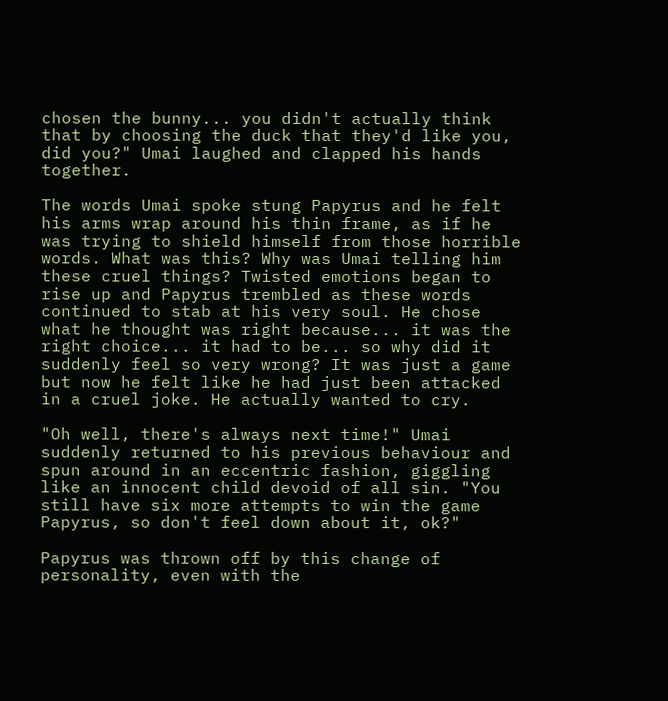chosen the bunny... you didn't actually think that by choosing the duck that they'd like you, did you?" Umai laughed and clapped his hands together.

The words Umai spoke stung Papyrus and he felt his arms wrap around his thin frame, as if he was trying to shield himself from those horrible words. What was this? Why was Umai telling him these cruel things? Twisted emotions began to rise up and Papyrus trembled as these words continued to stab at his very soul. He chose what he thought was right because... it was the right choice... it had to be... so why did it suddenly feel so very wrong? It was just a game but now he felt like he had just been attacked in a cruel joke. He actually wanted to cry.

"Oh well, there's always next time!" Umai suddenly returned to his previous behaviour and spun around in an eccentric fashion, giggling like an innocent child devoid of all sin. "You still have six more attempts to win the game Papyrus, so don't feel down about it, ok?"

Papyrus was thrown off by this change of personality, even with the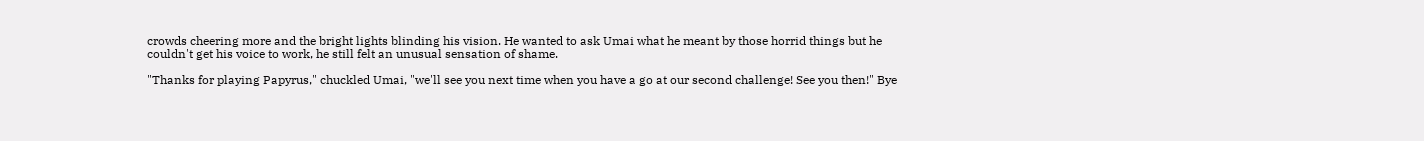crowds cheering more and the bright lights blinding his vision. He wanted to ask Umai what he meant by those horrid things but he couldn't get his voice to work, he still felt an unusual sensation of shame.

"Thanks for playing Papyrus," chuckled Umai, "we'll see you next time when you have a go at our second challenge! See you then!" Bye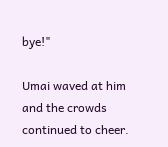bye!"

Umai waved at him and the crowds continued to cheer.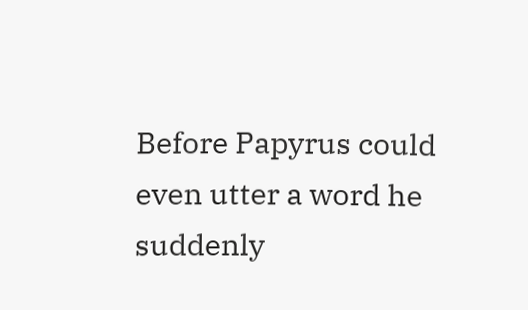Before Papyrus could even utter a word he suddenly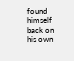found himself back on his own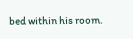bed within his room.